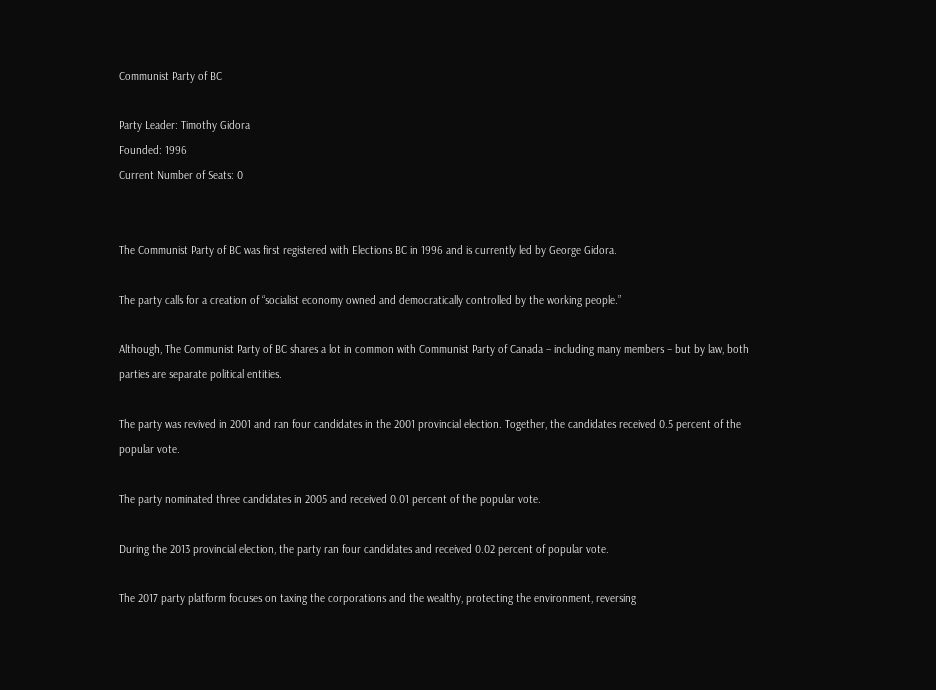Communist Party of BC

Party Leader: Timothy Gidora
Founded: 1996
Current Number of Seats: 0


The Communist Party of BC was first registered with Elections BC in 1996 and is currently led by George Gidora.

The party calls for a creation of “socialist economy owned and democratically controlled by the working people.”

Although, The Communist Party of BC shares a lot in common with Communist Party of Canada – including many members – but by law, both parties are separate political entities.

The party was revived in 2001 and ran four candidates in the 2001 provincial election. Together, the candidates received 0.5 percent of the popular vote.

The party nominated three candidates in 2005 and received 0.01 percent of the popular vote.

During the 2013 provincial election, the party ran four candidates and received 0.02 percent of popular vote.

The 2017 party platform focuses on taxing the corporations and the wealthy, protecting the environment, reversing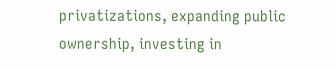privatizations, expanding public ownership, investing in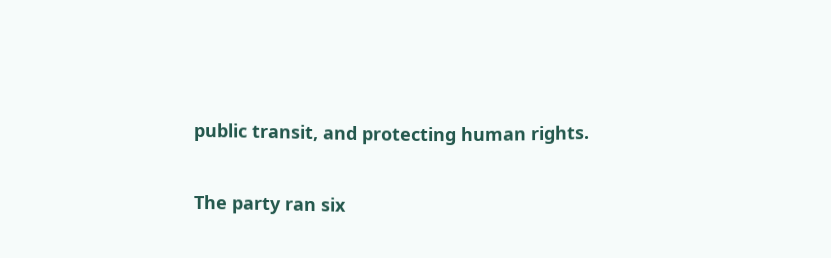public transit, and protecting human rights.

The party ran six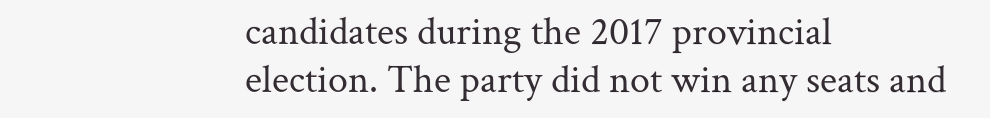candidates during the 2017 provincial election. The party did not win any seats and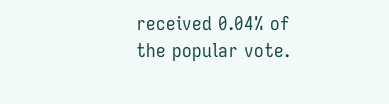received 0.04% of the popular vote.